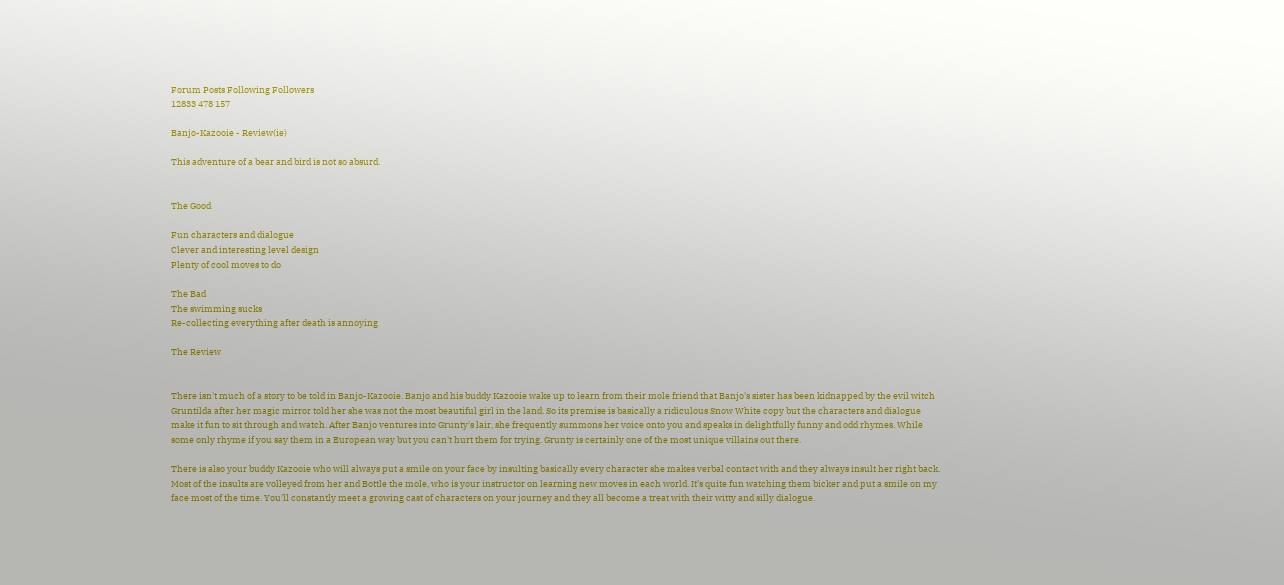Forum Posts Following Followers
12833 478 157

Banjo-Kazooie - Review(ie)

This adventure of a bear and bird is not so absurd.


The Good

Fun characters and dialogue
Clever and interesting level design
Plenty of cool moves to do

The Bad
The swimming sucks
Re-collecting everything after death is annoying

The Review


There isn't much of a story to be told in Banjo-Kazooie. Banjo and his buddy Kazooie wake up to learn from their mole friend that Banjo's sister has been kidnapped by the evil witch Gruntilda after her magic mirror told her she was not the most beautiful girl in the land. So its premise is basically a ridiculous Snow White copy but the characters and dialogue make it fun to sit through and watch. After Banjo ventures into Grunty's lair, she frequently summons her voice onto you and speaks in delightfully funny and odd rhymes. While some only rhyme if you say them in a European way but you can't hurt them for trying. Grunty is certainly one of the most unique villains out there.

There is also your buddy Kazooie who will always put a smile on your face by insulting basically every character she makes verbal contact with and they always insult her right back. Most of the insults are volleyed from her and Bottle the mole, who is your instructor on learning new moves in each world. It's quite fun watching them bicker and put a smile on my face most of the time. You'll constantly meet a growing cast of characters on your journey and they all become a treat with their witty and silly dialogue.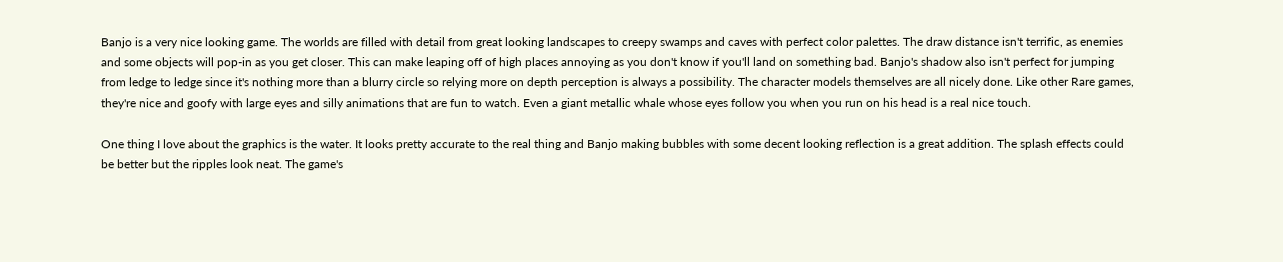Banjo is a very nice looking game. The worlds are filled with detail from great looking landscapes to creepy swamps and caves with perfect color palettes. The draw distance isn't terrific, as enemies and some objects will pop-in as you get closer. This can make leaping off of high places annoying as you don't know if you'll land on something bad. Banjo's shadow also isn't perfect for jumping from ledge to ledge since it's nothing more than a blurry circle so relying more on depth perception is always a possibility. The character models themselves are all nicely done. Like other Rare games, they're nice and goofy with large eyes and silly animations that are fun to watch. Even a giant metallic whale whose eyes follow you when you run on his head is a real nice touch.

One thing I love about the graphics is the water. It looks pretty accurate to the real thing and Banjo making bubbles with some decent looking reflection is a great addition. The splash effects could be better but the ripples look neat. The game's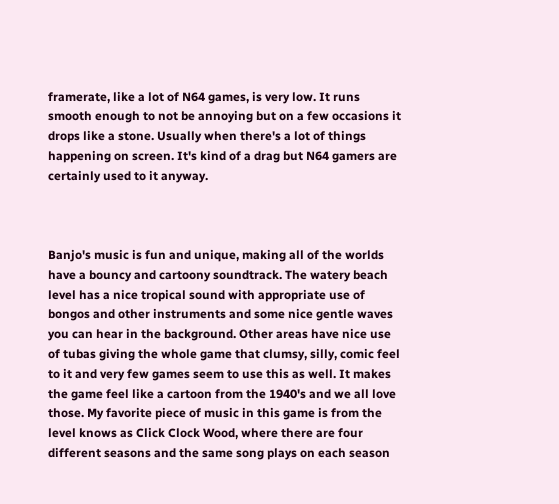framerate, like a lot of N64 games, is very low. It runs smooth enough to not be annoying but on a few occasions it drops like a stone. Usually when there's a lot of things happening on screen. It's kind of a drag but N64 gamers are certainly used to it anyway.



Banjo's music is fun and unique, making all of the worlds have a bouncy and cartoony soundtrack. The watery beach level has a nice tropical sound with appropriate use of bongos and other instruments and some nice gentle waves you can hear in the background. Other areas have nice use of tubas giving the whole game that clumsy, silly, comic feel to it and very few games seem to use this as well. It makes the game feel like a cartoon from the 1940's and we all love those. My favorite piece of music in this game is from the level knows as Click Clock Wood, where there are four different seasons and the same song plays on each season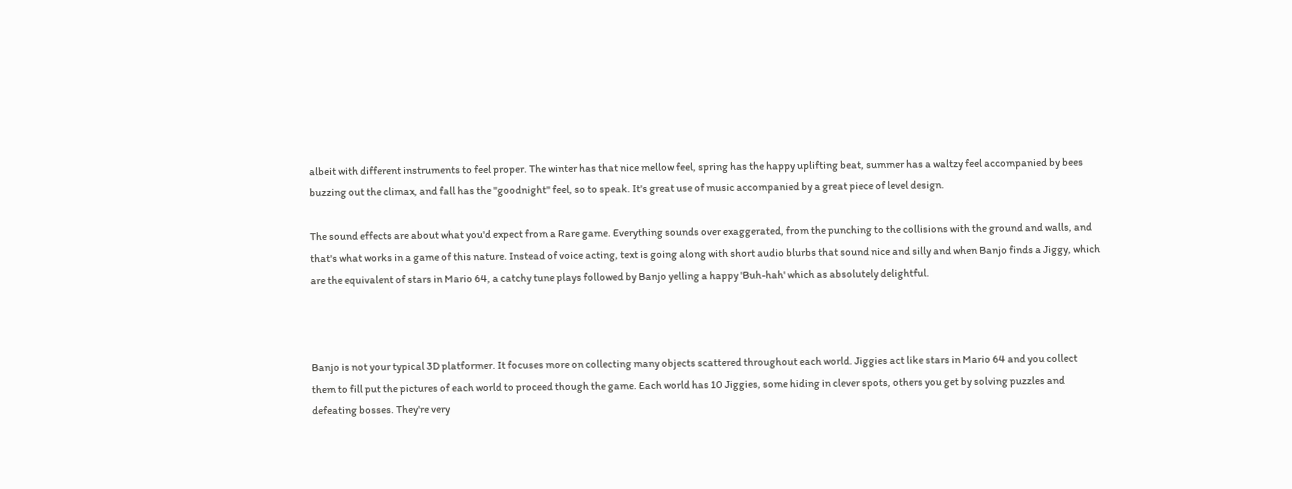albeit with different instruments to feel proper. The winter has that nice mellow feel, spring has the happy uplifting beat, summer has a waltzy feel accompanied by bees buzzing out the climax, and fall has the "goodnight" feel, so to speak. It's great use of music accompanied by a great piece of level design.

The sound effects are about what you'd expect from a Rare game. Everything sounds over exaggerated, from the punching to the collisions with the ground and walls, and that's what works in a game of this nature. Instead of voice acting, text is going along with short audio blurbs that sound nice and silly and when Banjo finds a Jiggy, which are the equivalent of stars in Mario 64, a catchy tune plays followed by Banjo yelling a happy 'Buh-hah' which as absolutely delightful.



Banjo is not your typical 3D platformer. It focuses more on collecting many objects scattered throughout each world. Jiggies act like stars in Mario 64 and you collect them to fill put the pictures of each world to proceed though the game. Each world has 10 Jiggies, some hiding in clever spots, others you get by solving puzzles and defeating bosses. They're very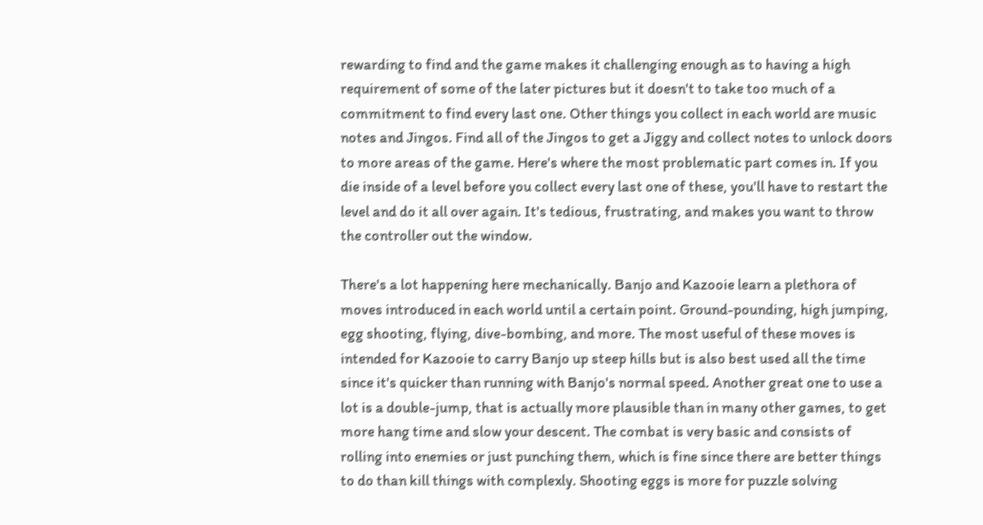rewarding to find and the game makes it challenging enough as to having a high requirement of some of the later pictures but it doesn't to take too much of a commitment to find every last one. Other things you collect in each world are music notes and Jingos. Find all of the Jingos to get a Jiggy and collect notes to unlock doors to more areas of the game. Here's where the most problematic part comes in. If you die inside of a level before you collect every last one of these, you'll have to restart the level and do it all over again. It's tedious, frustrating, and makes you want to throw the controller out the window.

There's a lot happening here mechanically. Banjo and Kazooie learn a plethora of moves introduced in each world until a certain point. Ground-pounding, high jumping, egg shooting, flying, dive-bombing, and more. The most useful of these moves is intended for Kazooie to carry Banjo up steep hills but is also best used all the time since it's quicker than running with Banjo's normal speed. Another great one to use a lot is a double-jump, that is actually more plausible than in many other games, to get more hang time and slow your descent. The combat is very basic and consists of rolling into enemies or just punching them, which is fine since there are better things to do than kill things with complexly. Shooting eggs is more for puzzle solving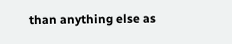than anything else as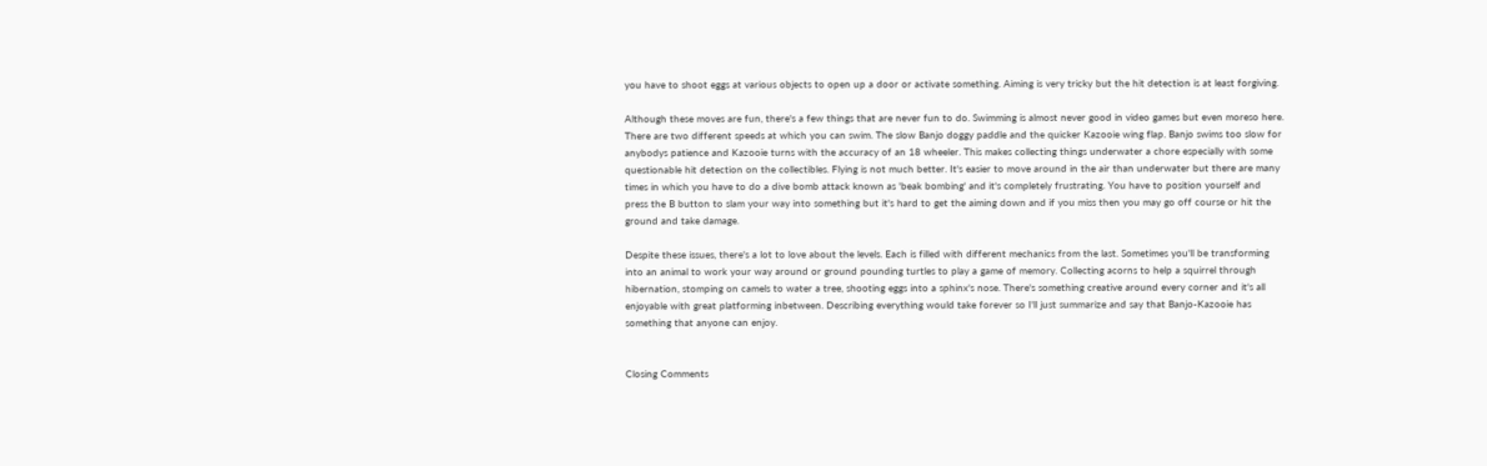you have to shoot eggs at various objects to open up a door or activate something. Aiming is very tricky but the hit detection is at least forgiving.

Although these moves are fun, there's a few things that are never fun to do. Swimming is almost never good in video games but even moreso here. There are two different speeds at which you can swim. The slow Banjo doggy paddle and the quicker Kazooie wing flap. Banjo swims too slow for anybodys patience and Kazooie turns with the accuracy of an 18 wheeler. This makes collecting things underwater a chore especially with some questionable hit detection on the collectibles. Flying is not much better. It's easier to move around in the air than underwater but there are many times in which you have to do a dive bomb attack known as 'beak bombing' and it's completely frustrating. You have to position yourself and press the B button to slam your way into something but it's hard to get the aiming down and if you miss then you may go off course or hit the ground and take damage.

Despite these issues, there's a lot to love about the levels. Each is filled with different mechanics from the last. Sometimes you'll be transforming into an animal to work your way around or ground pounding turtles to play a game of memory. Collecting acorns to help a squirrel through hibernation, stomping on camels to water a tree, shooting eggs into a sphinx's nose. There's something creative around every corner and it's all enjoyable with great platforming inbetween. Describing everything would take forever so I'll just summarize and say that Banjo-Kazooie has something that anyone can enjoy.


Closing Comments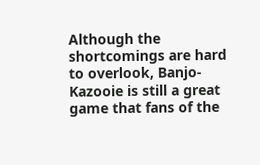Although the shortcomings are hard to overlook, Banjo-Kazooie is still a great game that fans of the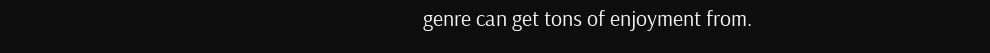genre can get tons of enjoyment from.